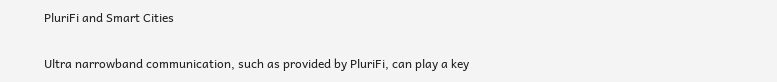PluriFi and Smart Cities

Ultra narrowband communication, such as provided by PluriFi, can play a key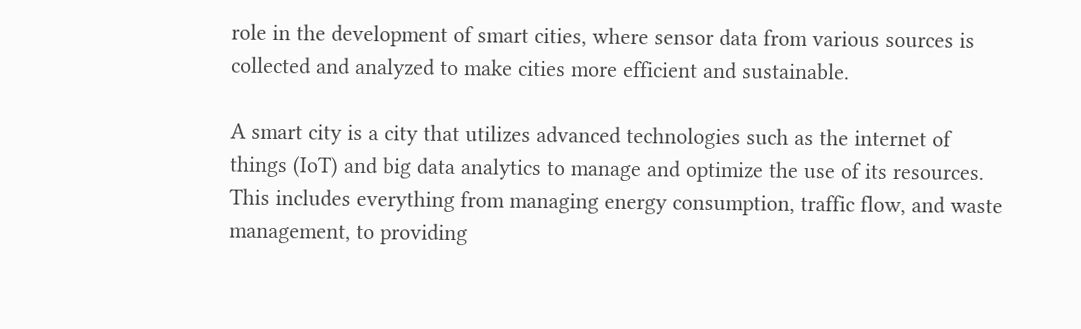role in the development of smart cities, where sensor data from various sources is collected and analyzed to make cities more efficient and sustainable.

A smart city is a city that utilizes advanced technologies such as the internet of things (IoT) and big data analytics to manage and optimize the use of its resources. This includes everything from managing energy consumption, traffic flow, and waste management, to providing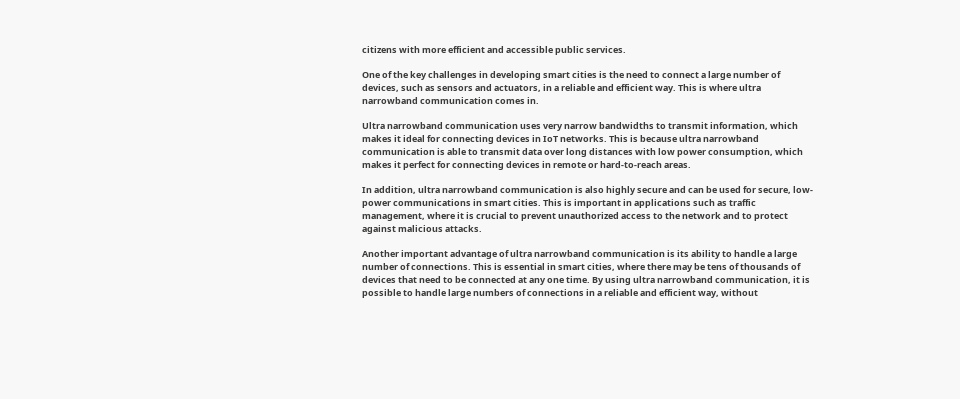citizens with more efficient and accessible public services.

One of the key challenges in developing smart cities is the need to connect a large number of devices, such as sensors and actuators, in a reliable and efficient way. This is where ultra narrowband communication comes in.

Ultra narrowband communication uses very narrow bandwidths to transmit information, which makes it ideal for connecting devices in IoT networks. This is because ultra narrowband communication is able to transmit data over long distances with low power consumption, which makes it perfect for connecting devices in remote or hard-to-reach areas.

In addition, ultra narrowband communication is also highly secure and can be used for secure, low-power communications in smart cities. This is important in applications such as traffic management, where it is crucial to prevent unauthorized access to the network and to protect against malicious attacks.

Another important advantage of ultra narrowband communication is its ability to handle a large number of connections. This is essential in smart cities, where there may be tens of thousands of devices that need to be connected at any one time. By using ultra narrowband communication, it is possible to handle large numbers of connections in a reliable and efficient way, without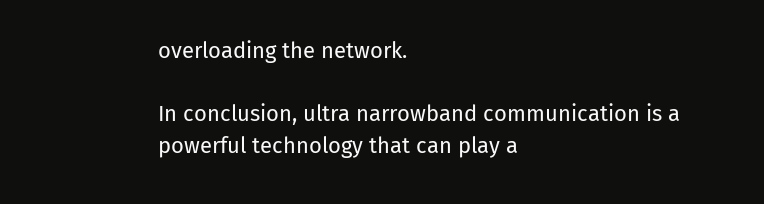overloading the network.

In conclusion, ultra narrowband communication is a powerful technology that can play a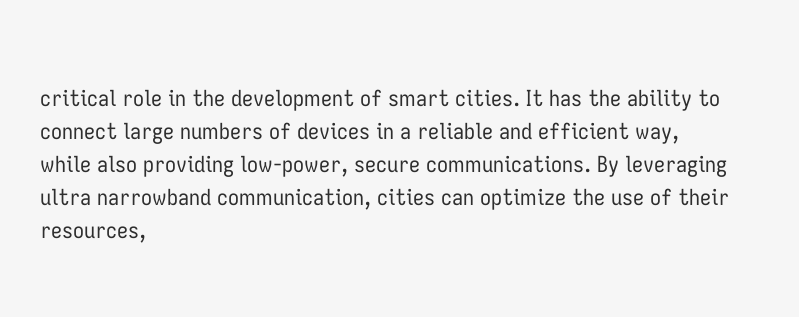critical role in the development of smart cities. It has the ability to connect large numbers of devices in a reliable and efficient way, while also providing low-power, secure communications. By leveraging ultra narrowband communication, cities can optimize the use of their resources,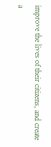improve the lives of their citizens, and create a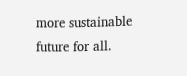more sustainable future for all.